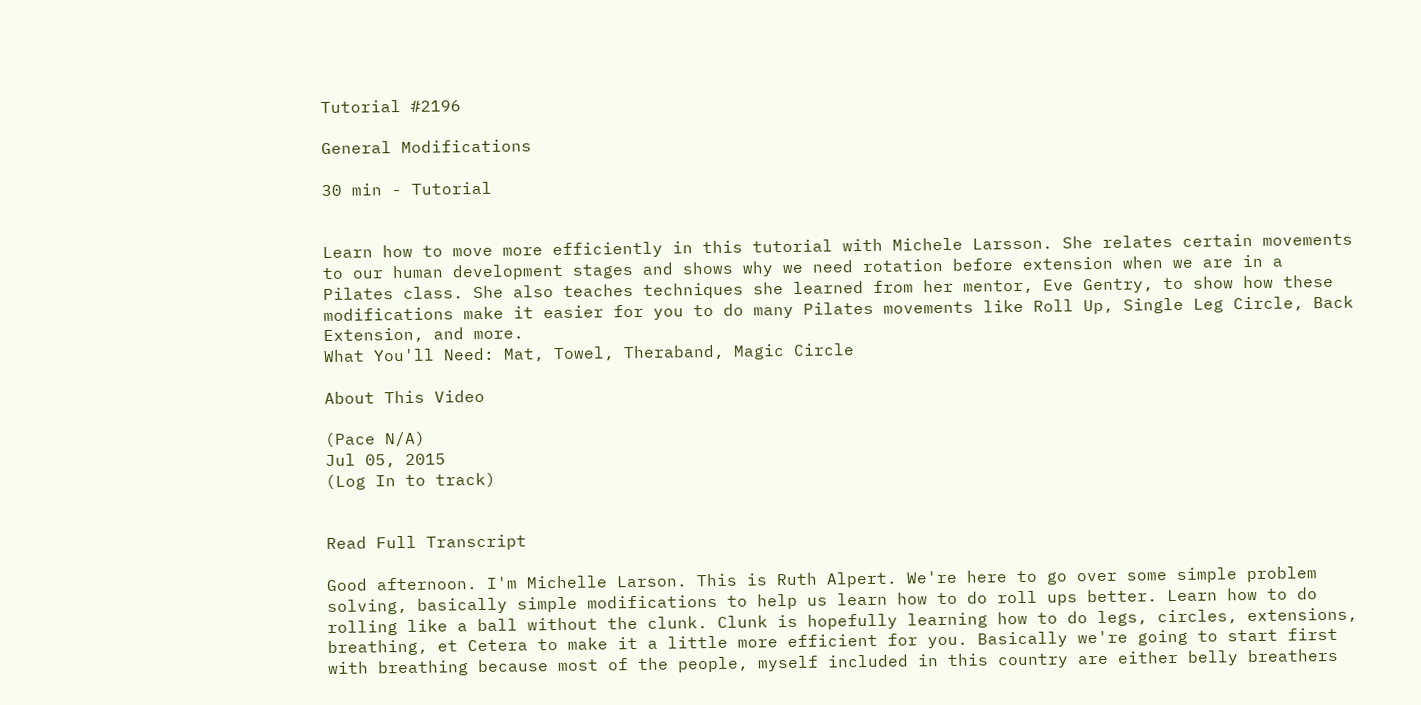Tutorial #2196

General Modifications

30 min - Tutorial


Learn how to move more efficiently in this tutorial with Michele Larsson. She relates certain movements to our human development stages and shows why we need rotation before extension when we are in a Pilates class. She also teaches techniques she learned from her mentor, Eve Gentry, to show how these modifications make it easier for you to do many Pilates movements like Roll Up, Single Leg Circle, Back Extension, and more.
What You'll Need: Mat, Towel, Theraband, Magic Circle

About This Video

(Pace N/A)
Jul 05, 2015
(Log In to track)


Read Full Transcript

Good afternoon. I'm Michelle Larson. This is Ruth Alpert. We're here to go over some simple problem solving, basically simple modifications to help us learn how to do roll ups better. Learn how to do rolling like a ball without the clunk. Clunk is hopefully learning how to do legs, circles, extensions, breathing, et Cetera to make it a little more efficient for you. Basically we're going to start first with breathing because most of the people, myself included in this country are either belly breathers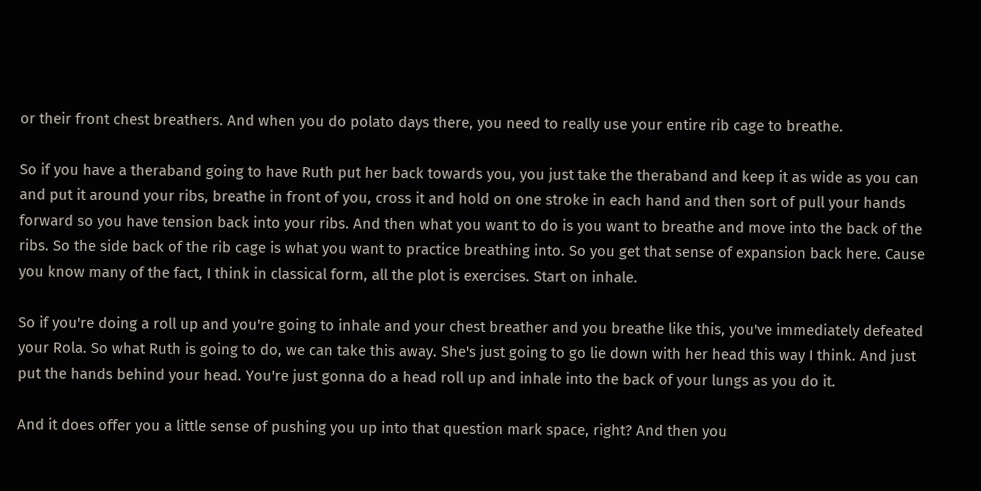or their front chest breathers. And when you do polato days there, you need to really use your entire rib cage to breathe.

So if you have a theraband going to have Ruth put her back towards you, you just take the theraband and keep it as wide as you can and put it around your ribs, breathe in front of you, cross it and hold on one stroke in each hand and then sort of pull your hands forward so you have tension back into your ribs. And then what you want to do is you want to breathe and move into the back of the ribs. So the side back of the rib cage is what you want to practice breathing into. So you get that sense of expansion back here. Cause you know many of the fact, I think in classical form, all the plot is exercises. Start on inhale.

So if you're doing a roll up and you're going to inhale and your chest breather and you breathe like this, you've immediately defeated your Rola. So what Ruth is going to do, we can take this away. She's just going to go lie down with her head this way I think. And just put the hands behind your head. You're just gonna do a head roll up and inhale into the back of your lungs as you do it.

And it does offer you a little sense of pushing you up into that question mark space, right? And then you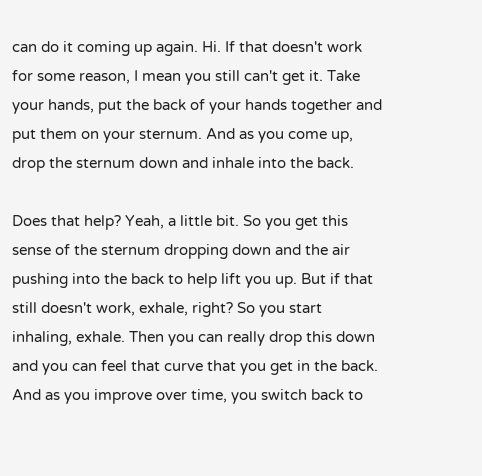can do it coming up again. Hi. If that doesn't work for some reason, I mean you still can't get it. Take your hands, put the back of your hands together and put them on your sternum. And as you come up, drop the sternum down and inhale into the back.

Does that help? Yeah, a little bit. So you get this sense of the sternum dropping down and the air pushing into the back to help lift you up. But if that still doesn't work, exhale, right? So you start inhaling, exhale. Then you can really drop this down and you can feel that curve that you get in the back. And as you improve over time, you switch back to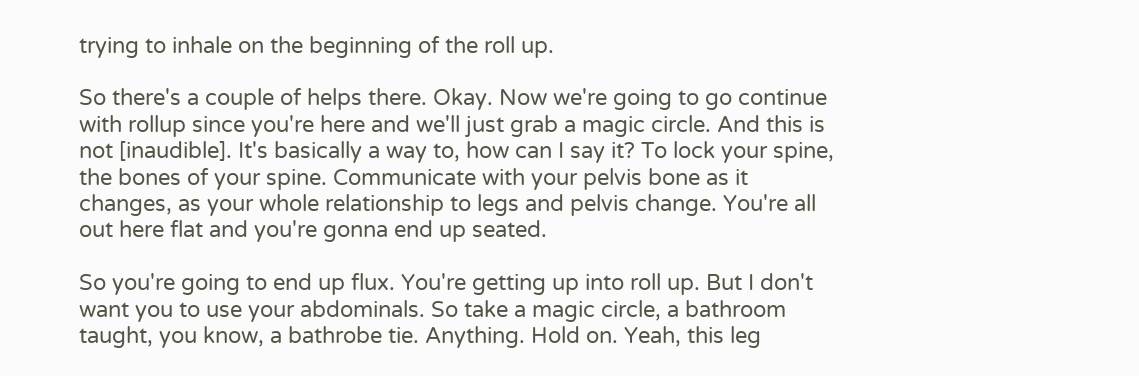trying to inhale on the beginning of the roll up.

So there's a couple of helps there. Okay. Now we're going to go continue with rollup since you're here and we'll just grab a magic circle. And this is not [inaudible]. It's basically a way to, how can I say it? To lock your spine, the bones of your spine. Communicate with your pelvis bone as it changes, as your whole relationship to legs and pelvis change. You're all out here flat and you're gonna end up seated.

So you're going to end up flux. You're getting up into roll up. But I don't want you to use your abdominals. So take a magic circle, a bathroom taught, you know, a bathrobe tie. Anything. Hold on. Yeah, this leg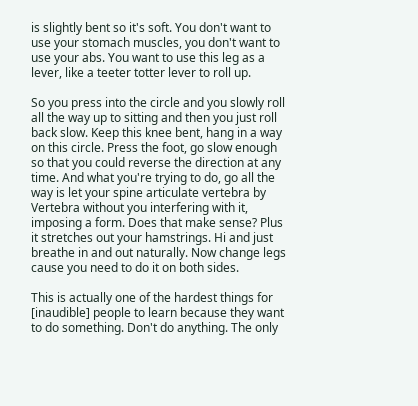is slightly bent so it's soft. You don't want to use your stomach muscles, you don't want to use your abs. You want to use this leg as a lever, like a teeter totter lever to roll up.

So you press into the circle and you slowly roll all the way up to sitting and then you just roll back slow. Keep this knee bent, hang in a way on this circle. Press the foot, go slow enough so that you could reverse the direction at any time. And what you're trying to do, go all the way is let your spine articulate vertebra by Vertebra without you interfering with it, imposing a form. Does that make sense? Plus it stretches out your hamstrings. Hi and just breathe in and out naturally. Now change legs cause you need to do it on both sides.

This is actually one of the hardest things for [inaudible] people to learn because they want to do something. Don't do anything. The only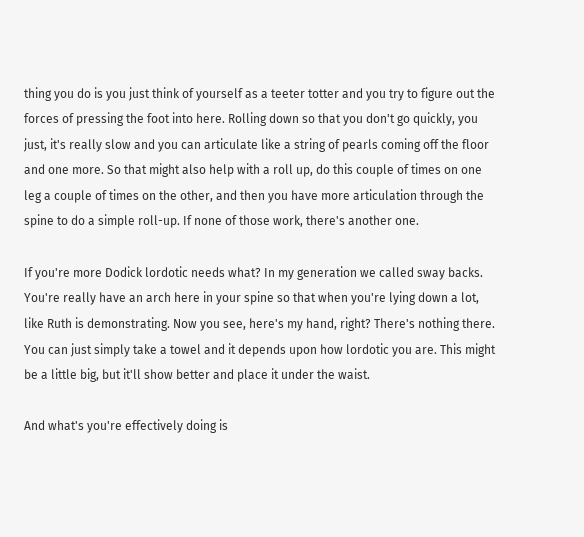thing you do is you just think of yourself as a teeter totter and you try to figure out the forces of pressing the foot into here. Rolling down so that you don't go quickly, you just, it's really slow and you can articulate like a string of pearls coming off the floor and one more. So that might also help with a roll up, do this couple of times on one leg a couple of times on the other, and then you have more articulation through the spine to do a simple roll-up. If none of those work, there's another one.

If you're more Dodick lordotic needs what? In my generation we called sway backs. You're really have an arch here in your spine so that when you're lying down a lot, like Ruth is demonstrating. Now you see, here's my hand, right? There's nothing there. You can just simply take a towel and it depends upon how lordotic you are. This might be a little big, but it'll show better and place it under the waist.

And what's you're effectively doing is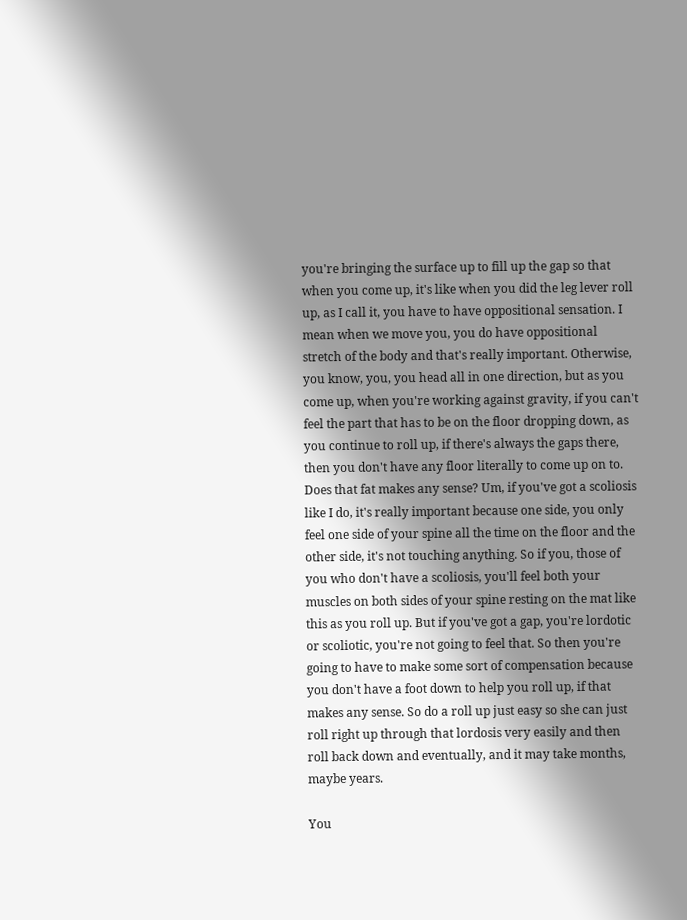you're bringing the surface up to fill up the gap so that when you come up, it's like when you did the leg lever roll up, as I call it, you have to have oppositional sensation. I mean when we move you, you do have oppositional stretch of the body and that's really important. Otherwise, you know, you, you head all in one direction, but as you come up, when you're working against gravity, if you can't feel the part that has to be on the floor dropping down, as you continue to roll up, if there's always the gaps there, then you don't have any floor literally to come up on to. Does that fat makes any sense? Um, if you've got a scoliosis like I do, it's really important because one side, you only feel one side of your spine all the time on the floor and the other side, it's not touching anything. So if you, those of you who don't have a scoliosis, you'll feel both your muscles on both sides of your spine resting on the mat like this as you roll up. But if you've got a gap, you're lordotic or scoliotic, you're not going to feel that. So then you're going to have to make some sort of compensation because you don't have a foot down to help you roll up, if that makes any sense. So do a roll up just easy so she can just roll right up through that lordosis very easily and then roll back down and eventually, and it may take months, maybe years.

You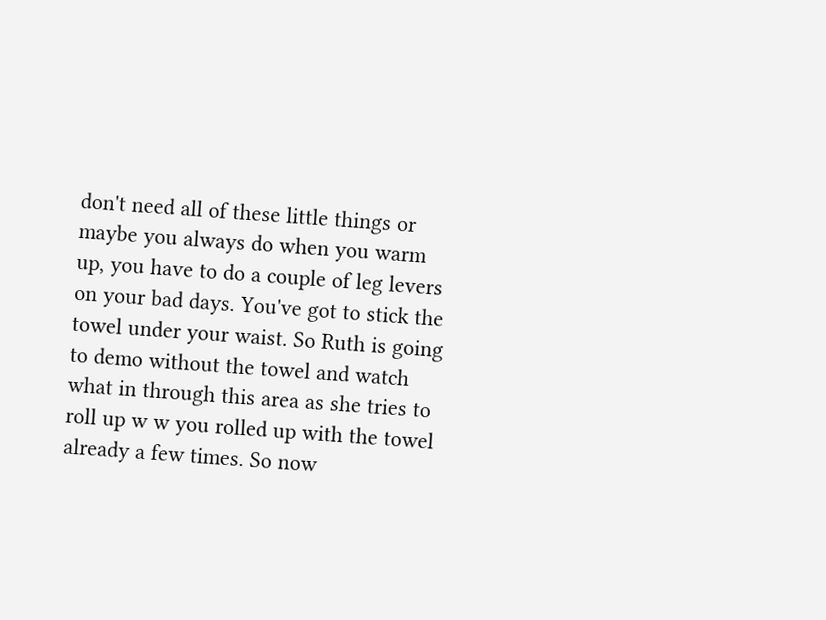don't need all of these little things or maybe you always do when you warm up, you have to do a couple of leg levers on your bad days. You've got to stick the towel under your waist. So Ruth is going to demo without the towel and watch what in through this area as she tries to roll up w w you rolled up with the towel already a few times. So now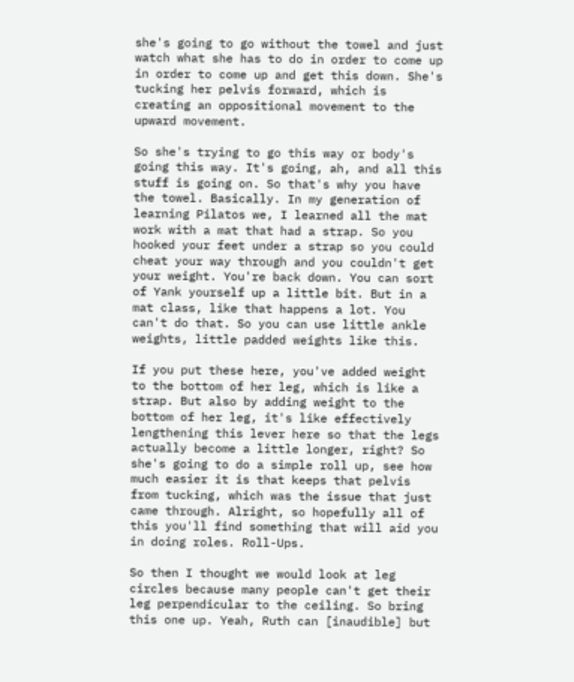she's going to go without the towel and just watch what she has to do in order to come up in order to come up and get this down. She's tucking her pelvis forward, which is creating an oppositional movement to the upward movement.

So she's trying to go this way or body's going this way. It's going, ah, and all this stuff is going on. So that's why you have the towel. Basically. In my generation of learning Pilatos we, I learned all the mat work with a mat that had a strap. So you hooked your feet under a strap so you could cheat your way through and you couldn't get your weight. You're back down. You can sort of Yank yourself up a little bit. But in a mat class, like that happens a lot. You can't do that. So you can use little ankle weights, little padded weights like this.

If you put these here, you've added weight to the bottom of her leg, which is like a strap. But also by adding weight to the bottom of her leg, it's like effectively lengthening this lever here so that the legs actually become a little longer, right? So she's going to do a simple roll up, see how much easier it is that keeps that pelvis from tucking, which was the issue that just came through. Alright, so hopefully all of this you'll find something that will aid you in doing roles. Roll-Ups.

So then I thought we would look at leg circles because many people can't get their leg perpendicular to the ceiling. So bring this one up. Yeah, Ruth can [inaudible] but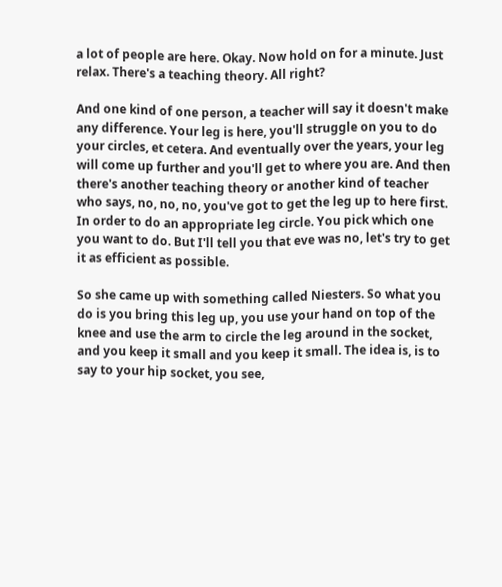a lot of people are here. Okay. Now hold on for a minute. Just relax. There's a teaching theory. All right?

And one kind of one person, a teacher will say it doesn't make any difference. Your leg is here, you'll struggle on you to do your circles, et cetera. And eventually over the years, your leg will come up further and you'll get to where you are. And then there's another teaching theory or another kind of teacher who says, no, no, no, you've got to get the leg up to here first. In order to do an appropriate leg circle. You pick which one you want to do. But I'll tell you that eve was no, let's try to get it as efficient as possible.

So she came up with something called Niesters. So what you do is you bring this leg up, you use your hand on top of the knee and use the arm to circle the leg around in the socket, and you keep it small and you keep it small. The idea is, is to say to your hip socket, you see,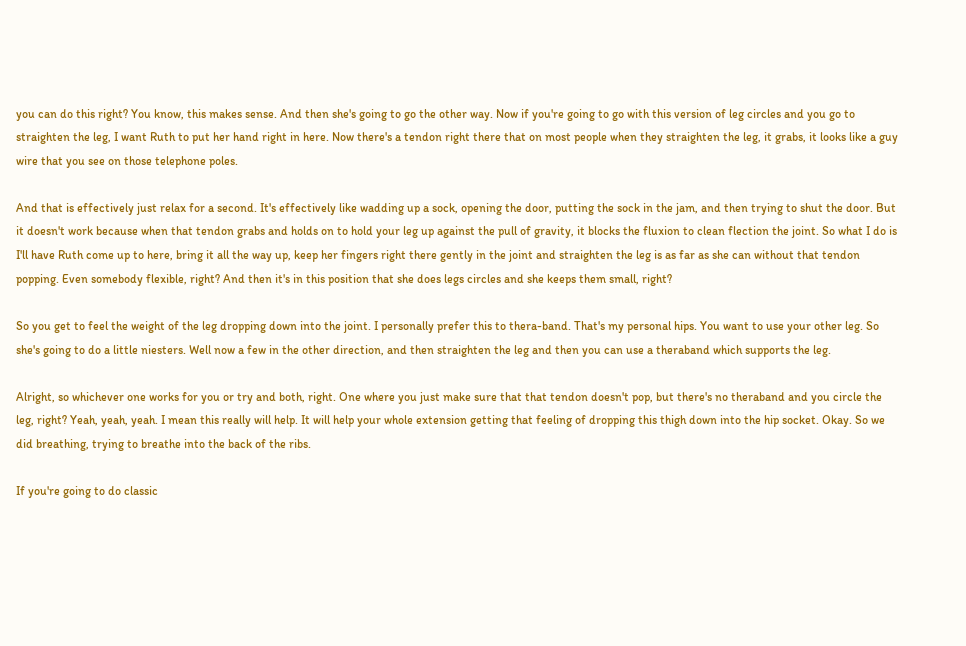you can do this right? You know, this makes sense. And then she's going to go the other way. Now if you're going to go with this version of leg circles and you go to straighten the leg, I want Ruth to put her hand right in here. Now there's a tendon right there that on most people when they straighten the leg, it grabs, it looks like a guy wire that you see on those telephone poles.

And that is effectively just relax for a second. It's effectively like wadding up a sock, opening the door, putting the sock in the jam, and then trying to shut the door. But it doesn't work because when that tendon grabs and holds on to hold your leg up against the pull of gravity, it blocks the fluxion to clean flection the joint. So what I do is I'll have Ruth come up to here, bring it all the way up, keep her fingers right there gently in the joint and straighten the leg is as far as she can without that tendon popping. Even somebody flexible, right? And then it's in this position that she does legs circles and she keeps them small, right?

So you get to feel the weight of the leg dropping down into the joint. I personally prefer this to thera-band. That's my personal hips. You want to use your other leg. So she's going to do a little niesters. Well now a few in the other direction, and then straighten the leg and then you can use a theraband which supports the leg.

Alright, so whichever one works for you or try and both, right. One where you just make sure that that tendon doesn't pop, but there's no theraband and you circle the leg, right? Yeah, yeah, yeah. I mean this really will help. It will help your whole extension getting that feeling of dropping this thigh down into the hip socket. Okay. So we did breathing, trying to breathe into the back of the ribs.

If you're going to do classic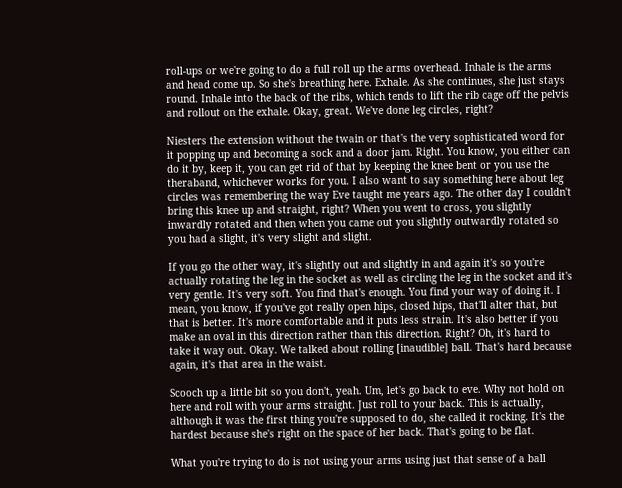roll-ups or we're going to do a full roll up the arms overhead. Inhale is the arms and head come up. So she's breathing here. Exhale. As she continues, she just stays round. Inhale into the back of the ribs, which tends to lift the rib cage off the pelvis and rollout on the exhale. Okay, great. We've done leg circles, right?

Niesters the extension without the twain or that's the very sophisticated word for it popping up and becoming a sock and a door jam. Right. You know, you either can do it by, keep it, you can get rid of that by keeping the knee bent or you use the theraband, whichever works for you. I also want to say something here about leg circles was remembering the way Eve taught me years ago. The other day I couldn't bring this knee up and straight, right? When you went to cross, you slightly inwardly rotated and then when you came out you slightly outwardly rotated so you had a slight, it's very slight and slight.

If you go the other way, it's slightly out and slightly in and again it's so you're actually rotating the leg in the socket as well as circling the leg in the socket and it's very gentle. It's very soft. You find that's enough. You find your way of doing it. I mean, you know, if you've got really open hips, closed hips, that'll alter that, but that is better. It's more comfortable and it puts less strain. It's also better if you make an oval in this direction rather than this direction. Right? Oh, it's hard to take it way out. Okay. We talked about rolling [inaudible] ball. That's hard because again, it's that area in the waist.

Scooch up a little bit so you don't, yeah. Um, let's go back to eve. Why not hold on here and roll with your arms straight. Just roll to your back. This is actually, although it was the first thing you're supposed to do, she called it rocking. It's the hardest because she's right on the space of her back. That's going to be flat.

What you're trying to do is not using your arms using just that sense of a ball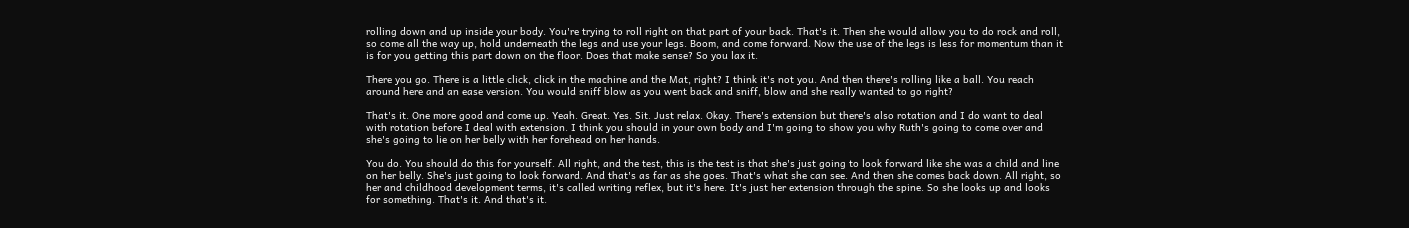rolling down and up inside your body. You're trying to roll right on that part of your back. That's it. Then she would allow you to do rock and roll, so come all the way up, hold underneath the legs and use your legs. Boom, and come forward. Now the use of the legs is less for momentum than it is for you getting this part down on the floor. Does that make sense? So you lax it.

There you go. There is a little click, click in the machine and the Mat, right? I think it's not you. And then there's rolling like a ball. You reach around here and an ease version. You would sniff blow as you went back and sniff, blow and she really wanted to go right?

That's it. One more good and come up. Yeah. Great. Yes. Sit. Just relax. Okay. There's extension but there's also rotation and I do want to deal with rotation before I deal with extension. I think you should in your own body and I'm going to show you why Ruth's going to come over and she's going to lie on her belly with her forehead on her hands.

You do. You should do this for yourself. All right, and the test, this is the test is that she's just going to look forward like she was a child and line on her belly. She's just going to look forward. And that's as far as she goes. That's what she can see. And then she comes back down. All right, so her and childhood development terms, it's called writing reflex, but it's here. It's just her extension through the spine. So she looks up and looks for something. That's it. And that's it.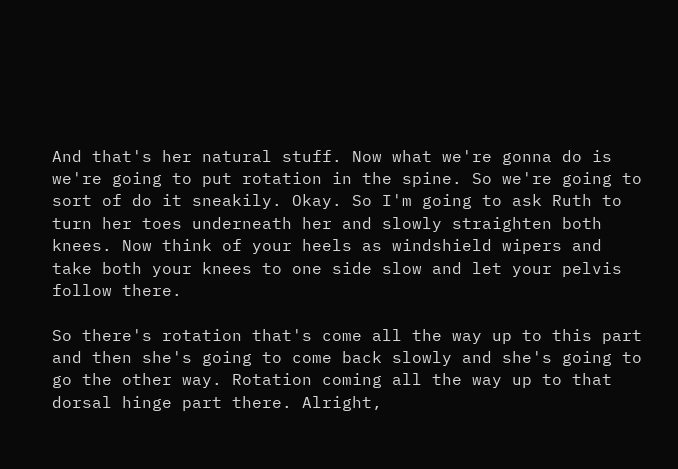And that's her natural stuff. Now what we're gonna do is we're going to put rotation in the spine. So we're going to sort of do it sneakily. Okay. So I'm going to ask Ruth to turn her toes underneath her and slowly straighten both knees. Now think of your heels as windshield wipers and take both your knees to one side slow and let your pelvis follow there.

So there's rotation that's come all the way up to this part and then she's going to come back slowly and she's going to go the other way. Rotation coming all the way up to that dorsal hinge part there. Alright,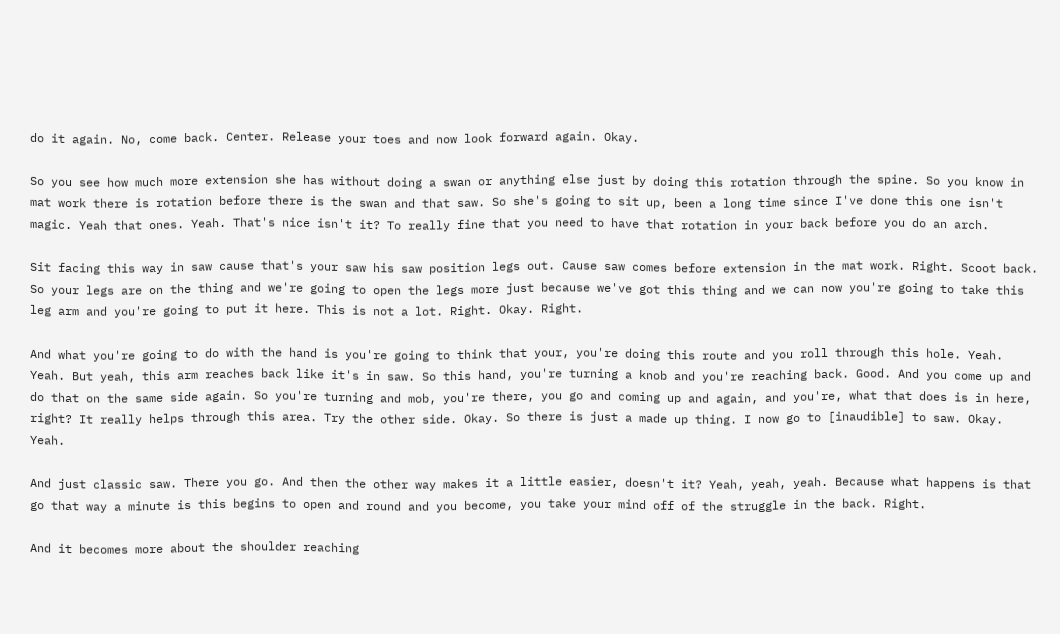do it again. No, come back. Center. Release your toes and now look forward again. Okay.

So you see how much more extension she has without doing a swan or anything else just by doing this rotation through the spine. So you know in mat work there is rotation before there is the swan and that saw. So she's going to sit up, been a long time since I've done this one isn't magic. Yeah that ones. Yeah. That's nice isn't it? To really fine that you need to have that rotation in your back before you do an arch.

Sit facing this way in saw cause that's your saw his saw position legs out. Cause saw comes before extension in the mat work. Right. Scoot back. So your legs are on the thing and we're going to open the legs more just because we've got this thing and we can now you're going to take this leg arm and you're going to put it here. This is not a lot. Right. Okay. Right.

And what you're going to do with the hand is you're going to think that your, you're doing this route and you roll through this hole. Yeah. Yeah. But yeah, this arm reaches back like it's in saw. So this hand, you're turning a knob and you're reaching back. Good. And you come up and do that on the same side again. So you're turning and mob, you're there, you go and coming up and again, and you're, what that does is in here, right? It really helps through this area. Try the other side. Okay. So there is just a made up thing. I now go to [inaudible] to saw. Okay. Yeah.

And just classic saw. There you go. And then the other way makes it a little easier, doesn't it? Yeah, yeah, yeah. Because what happens is that go that way a minute is this begins to open and round and you become, you take your mind off of the struggle in the back. Right.

And it becomes more about the shoulder reaching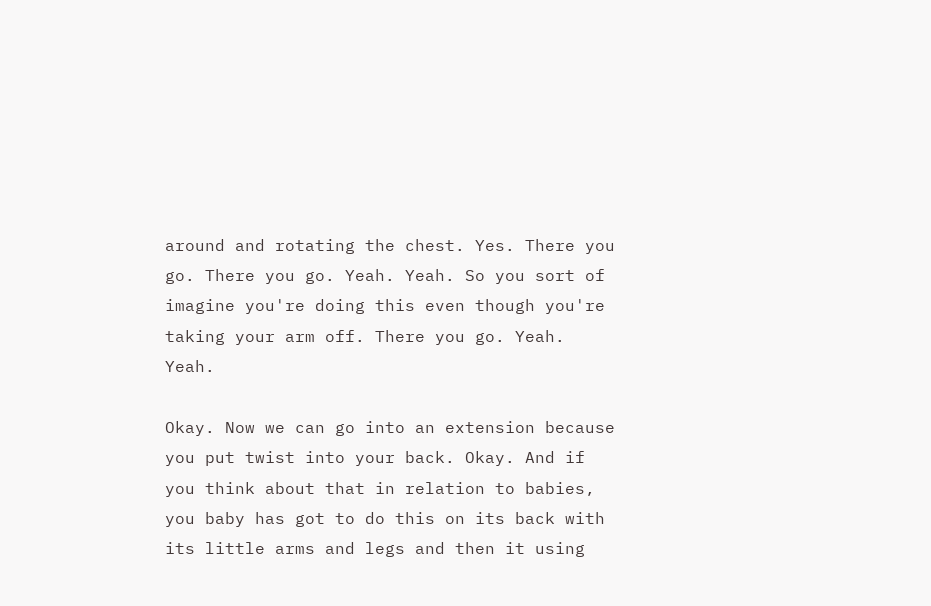around and rotating the chest. Yes. There you go. There you go. Yeah. Yeah. So you sort of imagine you're doing this even though you're taking your arm off. There you go. Yeah. Yeah.

Okay. Now we can go into an extension because you put twist into your back. Okay. And if you think about that in relation to babies, you baby has got to do this on its back with its little arms and legs and then it using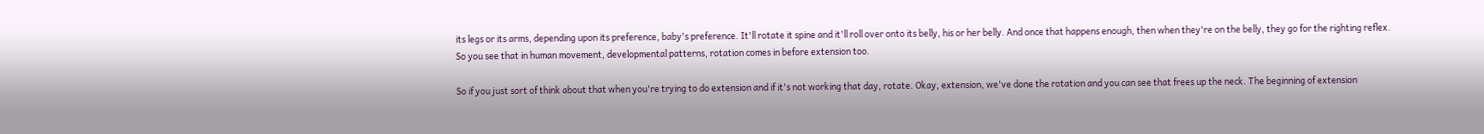its legs or its arms, depending upon its preference, baby's preference. It'll rotate it spine and it'll roll over onto its belly, his or her belly. And once that happens enough, then when they're on the belly, they go for the righting reflex. So you see that in human movement, developmental patterns, rotation comes in before extension too.

So if you just sort of think about that when you're trying to do extension and if it's not working that day, rotate. Okay, extension, we've done the rotation and you can see that frees up the neck. The beginning of extension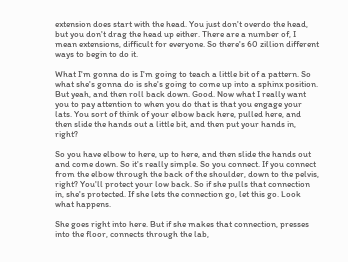extension does start with the head. You just don't overdo the head, but you don't drag the head up either. There are a number of, I mean extensions, difficult for everyone. So there's 60 zillion different ways to begin to do it.

What I'm gonna do is I'm going to teach a little bit of a pattern. So what she's gonna do is she's going to come up into a sphinx position. But yeah, and then roll back down. Good. Now what I really want you to pay attention to when you do that is that you engage your lats. You sort of think of your elbow back here, pulled here, and then slide the hands out a little bit, and then put your hands in, right?

So you have elbow to here, up to here, and then slide the hands out and come down. So it's really simple. So you connect. If you connect from the elbow through the back of the shoulder, down to the pelvis, right? You'll protect your low back. So if she pulls that connection in, she's protected. If she lets the connection go, let this go. Look what happens.

She goes right into here. But if she makes that connection, presses into the floor, connects through the lab,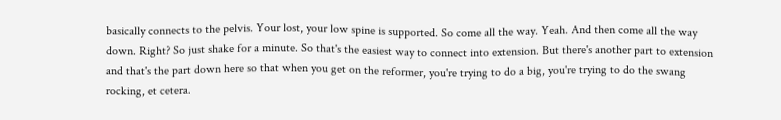basically connects to the pelvis. Your lost, your low spine is supported. So come all the way. Yeah. And then come all the way down. Right? So just shake for a minute. So that's the easiest way to connect into extension. But there's another part to extension and that's the part down here so that when you get on the reformer, you're trying to do a big, you're trying to do the swang rocking, et cetera.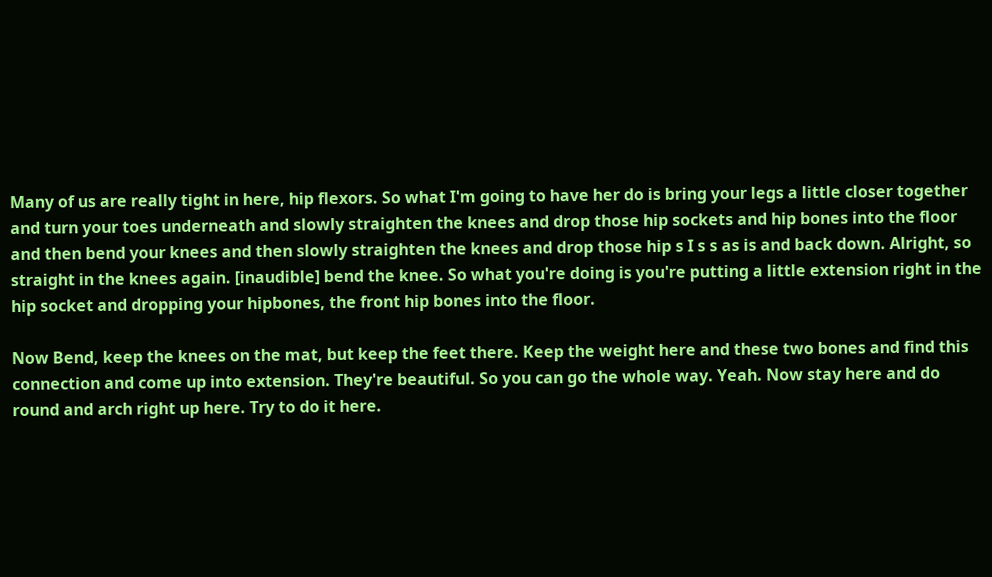Many of us are really tight in here, hip flexors. So what I'm going to have her do is bring your legs a little closer together and turn your toes underneath and slowly straighten the knees and drop those hip sockets and hip bones into the floor and then bend your knees and then slowly straighten the knees and drop those hip s I s s as is and back down. Alright, so straight in the knees again. [inaudible] bend the knee. So what you're doing is you're putting a little extension right in the hip socket and dropping your hipbones, the front hip bones into the floor.

Now Bend, keep the knees on the mat, but keep the feet there. Keep the weight here and these two bones and find this connection and come up into extension. They're beautiful. So you can go the whole way. Yeah. Now stay here and do round and arch right up here. Try to do it here.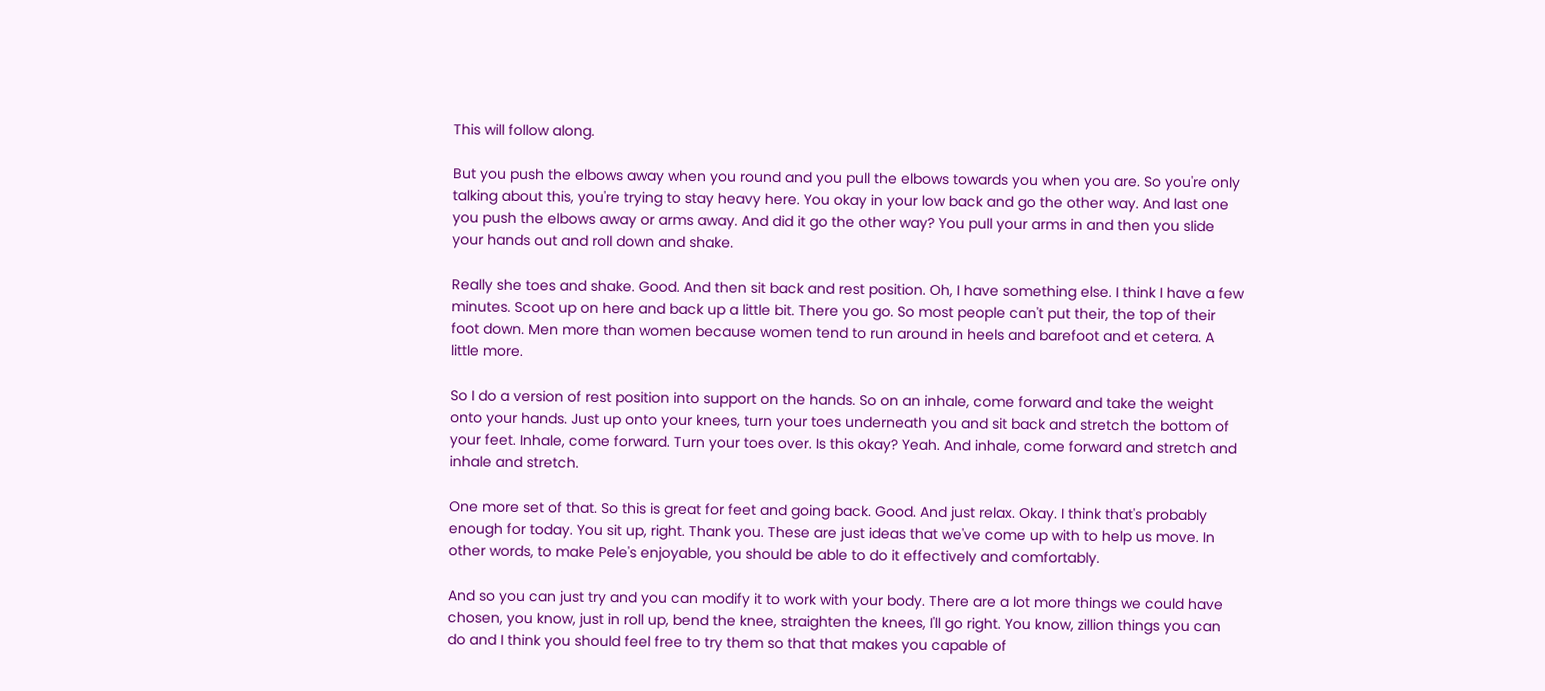This will follow along.

But you push the elbows away when you round and you pull the elbows towards you when you are. So you're only talking about this, you're trying to stay heavy here. You okay in your low back and go the other way. And last one you push the elbows away or arms away. And did it go the other way? You pull your arms in and then you slide your hands out and roll down and shake.

Really she toes and shake. Good. And then sit back and rest position. Oh, I have something else. I think I have a few minutes. Scoot up on here and back up a little bit. There you go. So most people can't put their, the top of their foot down. Men more than women because women tend to run around in heels and barefoot and et cetera. A little more.

So I do a version of rest position into support on the hands. So on an inhale, come forward and take the weight onto your hands. Just up onto your knees, turn your toes underneath you and sit back and stretch the bottom of your feet. Inhale, come forward. Turn your toes over. Is this okay? Yeah. And inhale, come forward and stretch and inhale and stretch.

One more set of that. So this is great for feet and going back. Good. And just relax. Okay. I think that's probably enough for today. You sit up, right. Thank you. These are just ideas that we've come up with to help us move. In other words, to make Pele's enjoyable, you should be able to do it effectively and comfortably.

And so you can just try and you can modify it to work with your body. There are a lot more things we could have chosen, you know, just in roll up, bend the knee, straighten the knees, I'll go right. You know, zillion things you can do and I think you should feel free to try them so that that makes you capable of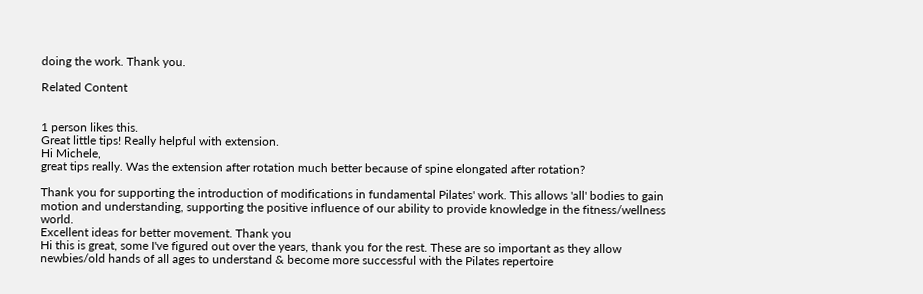doing the work. Thank you.

Related Content


1 person likes this.
Great little tips! Really helpful with extension.
Hi Michele,
great tips really. Was the extension after rotation much better because of spine elongated after rotation?

Thank you for supporting the introduction of modifications in fundamental Pilates' work. This allows 'all' bodies to gain motion and understanding, supporting the positive influence of our ability to provide knowledge in the fitness/wellness world.
Excellent ideas for better movement. Thank you
Hi this is great, some I've figured out over the years, thank you for the rest. These are so important as they allow newbies/old hands of all ages to understand & become more successful with the Pilates repertoire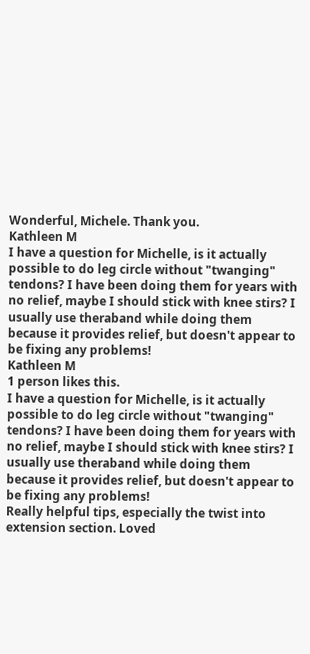Wonderful, Michele. Thank you.
Kathleen M
I have a question for Michelle, is it actually possible to do leg circle without "twanging" tendons? I have been doing them for years with no relief, maybe I should stick with knee stirs? I usually use theraband while doing them because it provides relief, but doesn't appear to be fixing any problems!
Kathleen M
1 person likes this.
I have a question for Michelle, is it actually possible to do leg circle without "twanging" tendons? I have been doing them for years with no relief, maybe I should stick with knee stirs? I usually use theraband while doing them because it provides relief, but doesn't appear to be fixing any problems!
Really helpful tips, especially the twist into extension section. Loved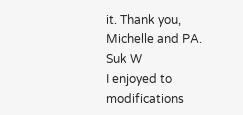it. Thank you, Michelle and PA.
Suk W
I enjoyed to modifications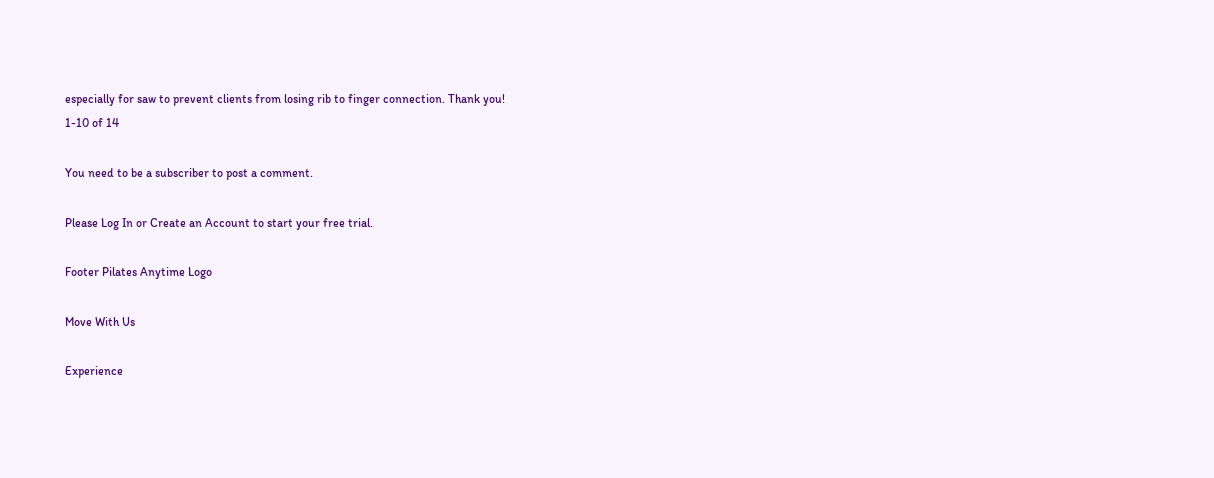especially for saw to prevent clients from losing rib to finger connection. Thank you!
1-10 of 14

You need to be a subscriber to post a comment.

Please Log In or Create an Account to start your free trial.

Footer Pilates Anytime Logo

Move With Us

Experience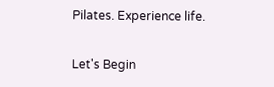Pilates. Experience life.

Let's Begin